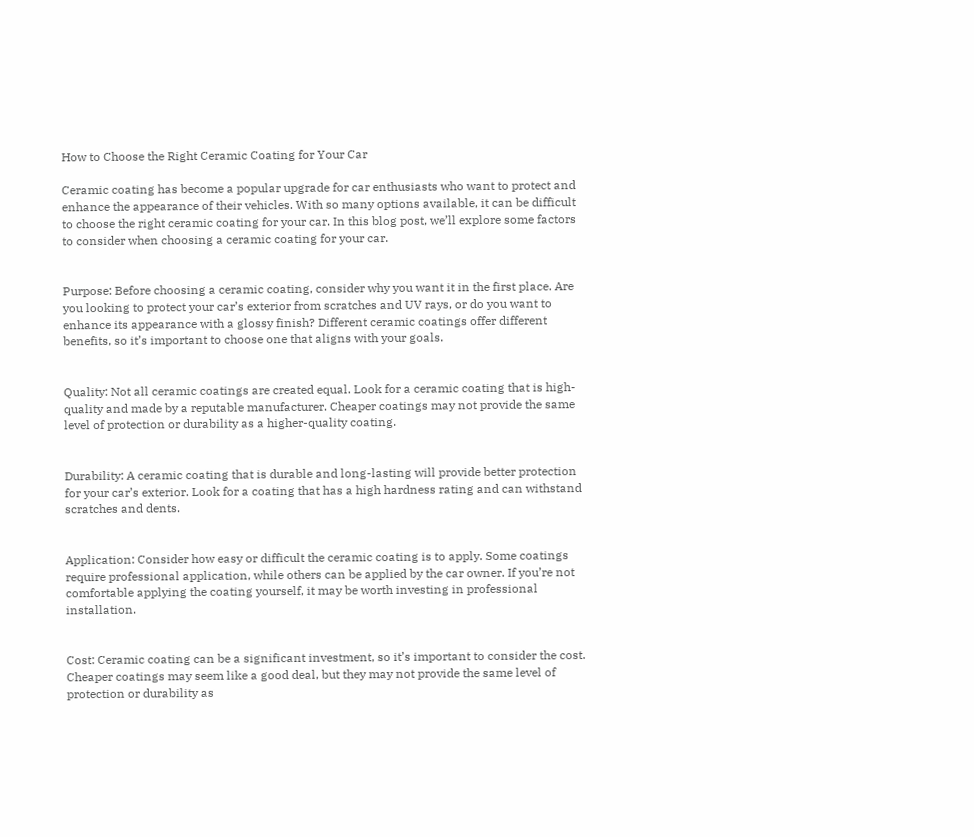How to Choose the Right Ceramic Coating for Your Car

Ceramic coating has become a popular upgrade for car enthusiasts who want to protect and enhance the appearance of their vehicles. With so many options available, it can be difficult to choose the right ceramic coating for your car. In this blog post, we’ll explore some factors to consider when choosing a ceramic coating for your car.


Purpose: Before choosing a ceramic coating, consider why you want it in the first place. Are you looking to protect your car’s exterior from scratches and UV rays, or do you want to enhance its appearance with a glossy finish? Different ceramic coatings offer different benefits, so it’s important to choose one that aligns with your goals.


Quality: Not all ceramic coatings are created equal. Look for a ceramic coating that is high-quality and made by a reputable manufacturer. Cheaper coatings may not provide the same level of protection or durability as a higher-quality coating.


Durability: A ceramic coating that is durable and long-lasting will provide better protection for your car’s exterior. Look for a coating that has a high hardness rating and can withstand scratches and dents.


Application: Consider how easy or difficult the ceramic coating is to apply. Some coatings require professional application, while others can be applied by the car owner. If you’re not comfortable applying the coating yourself, it may be worth investing in professional installation.


Cost: Ceramic coating can be a significant investment, so it’s important to consider the cost. Cheaper coatings may seem like a good deal, but they may not provide the same level of protection or durability as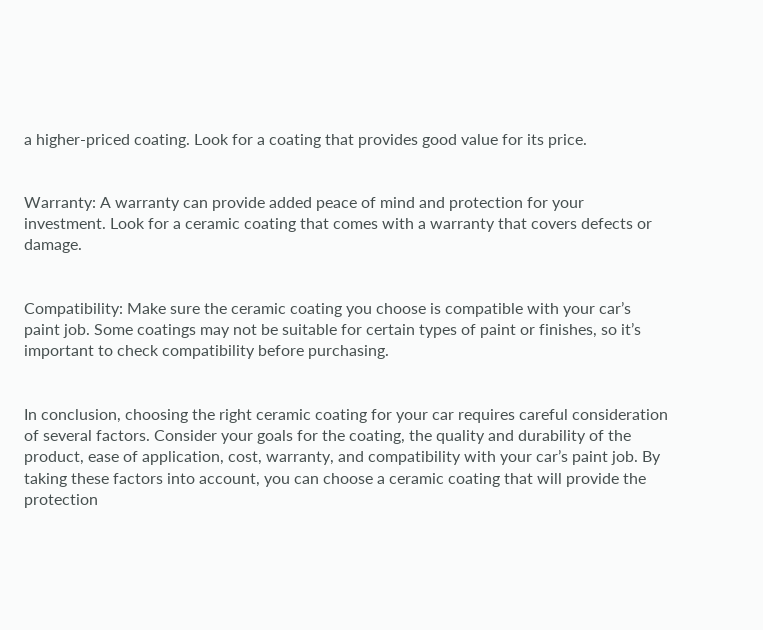a higher-priced coating. Look for a coating that provides good value for its price.


Warranty: A warranty can provide added peace of mind and protection for your investment. Look for a ceramic coating that comes with a warranty that covers defects or damage.


Compatibility: Make sure the ceramic coating you choose is compatible with your car’s paint job. Some coatings may not be suitable for certain types of paint or finishes, so it’s important to check compatibility before purchasing.


In conclusion, choosing the right ceramic coating for your car requires careful consideration of several factors. Consider your goals for the coating, the quality and durability of the product, ease of application, cost, warranty, and compatibility with your car’s paint job. By taking these factors into account, you can choose a ceramic coating that will provide the protection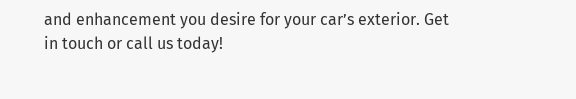and enhancement you desire for your car’s exterior. Get in touch or call us today!